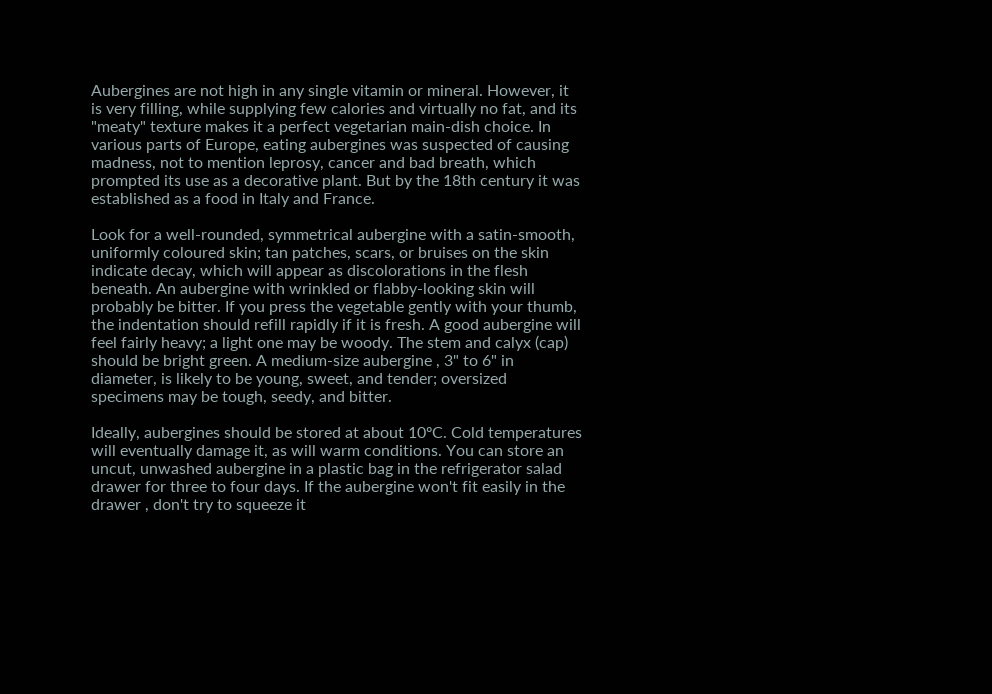Aubergines are not high in any single vitamin or mineral. However, it is very filling, while supplying few calories and virtually no fat, and its "meaty" texture makes it a perfect vegetarian main-dish choice. In various parts of Europe, eating aubergines was suspected of causing madness, not to mention leprosy, cancer and bad breath, which prompted its use as a decorative plant. But by the 18th century it was established as a food in Italy and France.

Look for a well-rounded, symmetrical aubergine with a satin-smooth, uniformly coloured skin; tan patches, scars, or bruises on the skin indicate decay, which will appear as discolorations in the flesh beneath. An aubergine with wrinkled or flabby-looking skin will probably be bitter. If you press the vegetable gently with your thumb, the indentation should refill rapidly if it is fresh. A good aubergine will feel fairly heavy; a light one may be woody. The stem and calyx (cap) should be bright green. A medium-size aubergine , 3" to 6" in diameter, is likely to be young, sweet, and tender; oversized specimens may be tough, seedy, and bitter.

Ideally, aubergines should be stored at about 10ºC. Cold temperatures will eventually damage it, as will warm conditions. You can store an uncut, unwashed aubergine in a plastic bag in the refrigerator salad drawer for three to four days. If the aubergine won't fit easily in the drawer , don't try to squeeze it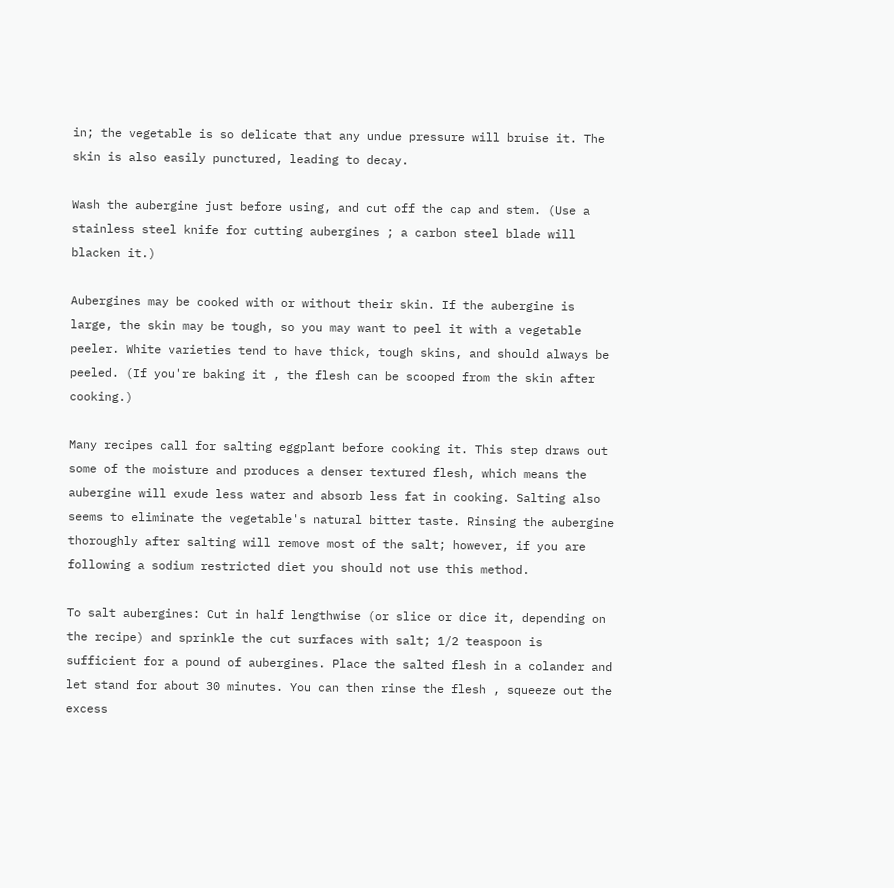in; the vegetable is so delicate that any undue pressure will bruise it. The skin is also easily punctured, leading to decay.

Wash the aubergine just before using, and cut off the cap and stem. (Use a stainless steel knife for cutting aubergines ; a carbon steel blade will blacken it.)

Aubergines may be cooked with or without their skin. If the aubergine is large, the skin may be tough, so you may want to peel it with a vegetable peeler. White varieties tend to have thick, tough skins, and should always be peeled. (If you're baking it , the flesh can be scooped from the skin after cooking.)

Many recipes call for salting eggplant before cooking it. This step draws out some of the moisture and produces a denser textured flesh, which means the aubergine will exude less water and absorb less fat in cooking. Salting also seems to eliminate the vegetable's natural bitter taste. Rinsing the aubergine thoroughly after salting will remove most of the salt; however, if you are following a sodium restricted diet you should not use this method.

To salt aubergines: Cut in half lengthwise (or slice or dice it, depending on the recipe) and sprinkle the cut surfaces with salt; 1/2 teaspoon is sufficient for a pound of aubergines. Place the salted flesh in a colander and let stand for about 30 minutes. You can then rinse the flesh , squeeze out the excess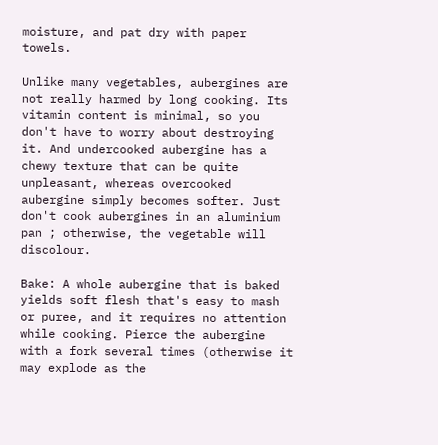moisture, and pat dry with paper towels.

Unlike many vegetables, aubergines are not really harmed by long cooking. Its vitamin content is minimal, so you don't have to worry about destroying it. And undercooked aubergine has a chewy texture that can be quite unpleasant, whereas overcooked aubergine simply becomes softer. Just don't cook aubergines in an aluminium pan ; otherwise, the vegetable will discolour.

Bake: A whole aubergine that is baked yields soft flesh that's easy to mash or puree, and it requires no attention while cooking. Pierce the aubergine with a fork several times (otherwise it may explode as the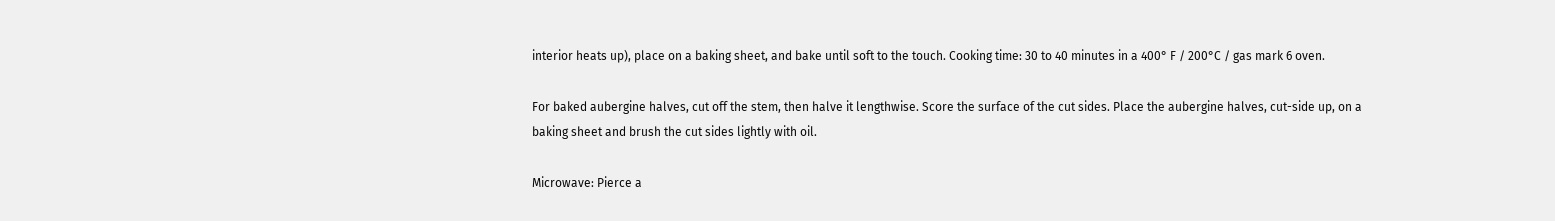interior heats up), place on a baking sheet, and bake until soft to the touch. Cooking time: 30 to 40 minutes in a 400° F / 200°C / gas mark 6 oven.

For baked aubergine halves, cut off the stem, then halve it lengthwise. Score the surface of the cut sides. Place the aubergine halves, cut-side up, on a baking sheet and brush the cut sides lightly with oil.

Microwave: Pierce a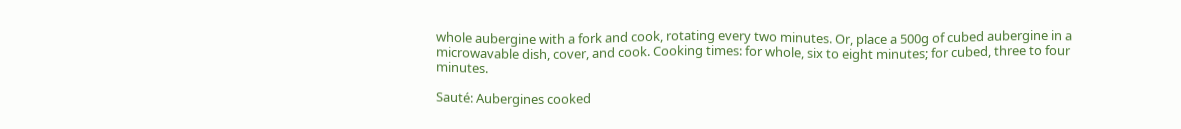whole aubergine with a fork and cook, rotating every two minutes. Or, place a 500g of cubed aubergine in a microwavable dish, cover, and cook. Cooking times: for whole, six to eight minutes; for cubed, three to four minutes.

Sauté: Aubergines cooked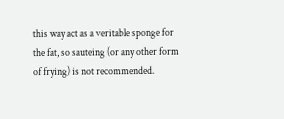this way act as a veritable sponge for the fat, so sauteing (or any other form of frying) is not recommended.